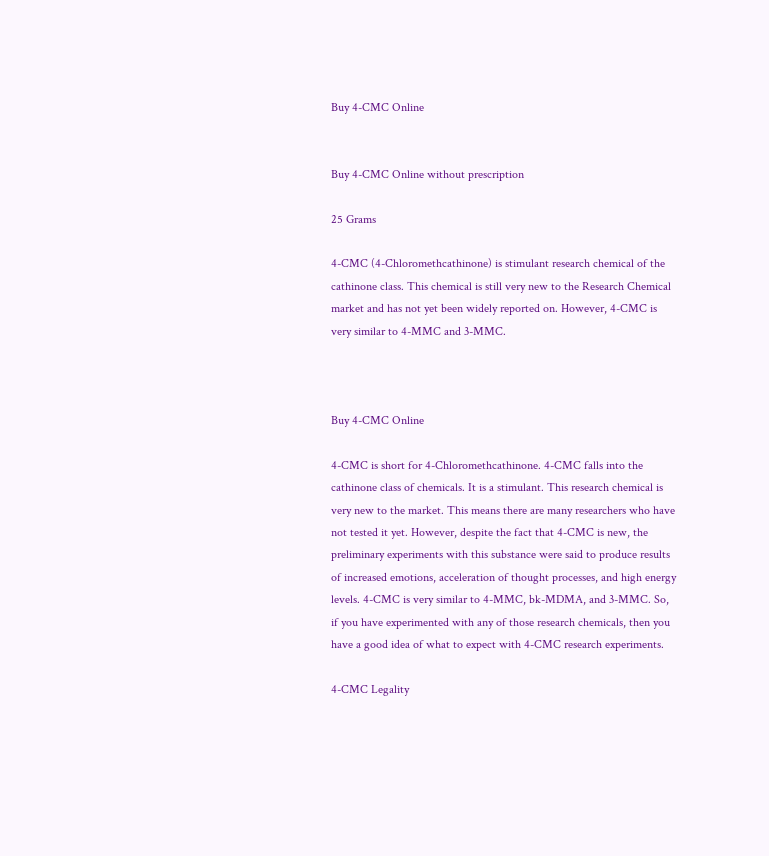Buy 4-CMC Online


Buy 4-CMC Online without prescription

25 Grams

4-CMC (4-Chloromethcathinone) is stimulant research chemical of the cathinone class. This chemical is still very new to the Research Chemical market and has not yet been widely reported on. However, 4-CMC is very similar to 4-MMC and 3-MMC.



Buy 4-CMC Online

4-CMC is short for 4-Chloromethcathinone. 4-CMC falls into the cathinone class of chemicals. It is a stimulant. This research chemical is very new to the market. This means there are many researchers who have not tested it yet. However, despite the fact that 4-CMC is new, the preliminary experiments with this substance were said to produce results of increased emotions, acceleration of thought processes, and high energy levels. 4-CMC is very similar to 4-MMC, bk-MDMA, and 3-MMC. So, if you have experimented with any of those research chemicals, then you have a good idea of what to expect with 4-CMC research experiments.

4-CMC Legality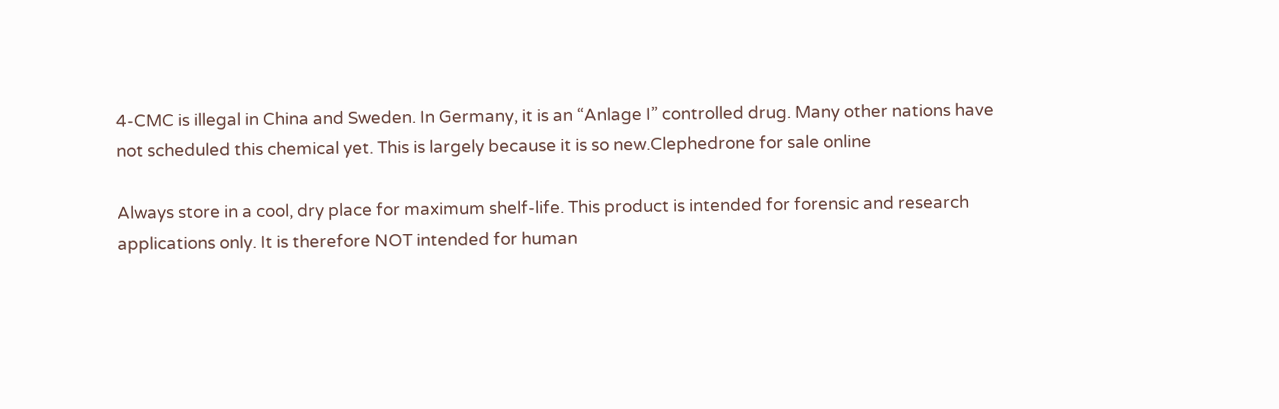4-CMC is illegal in China and Sweden. In Germany, it is an “Anlage I” controlled drug. Many other nations have not scheduled this chemical yet. This is largely because it is so new.Clephedrone for sale online

Always store in a cool, dry place for maximum shelf-life. This product is intended for forensic and research applications only. It is therefore NOT intended for human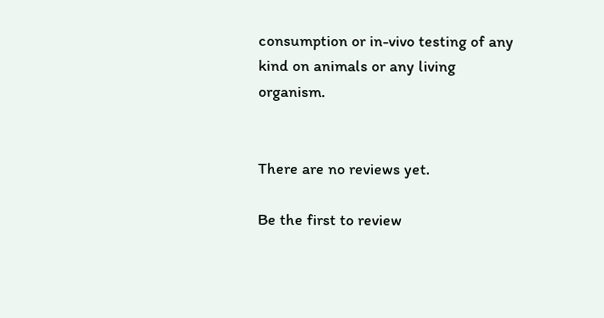consumption or in-vivo testing of any kind on animals or any living organism.


There are no reviews yet.

Be the first to review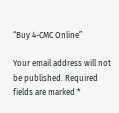“Buy 4-CMC Online”

Your email address will not be published. Required fields are marked *